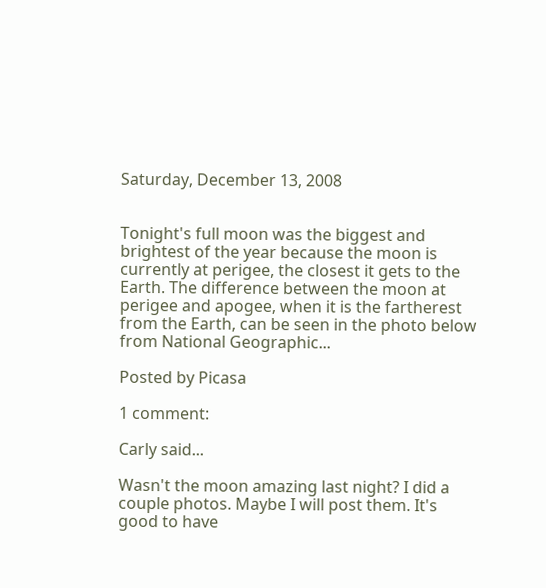Saturday, December 13, 2008


Tonight's full moon was the biggest and brightest of the year because the moon is currently at perigee, the closest it gets to the Earth. The difference between the moon at perigee and apogee, when it is the fartherest from the Earth, can be seen in the photo below from National Geographic...

Posted by Picasa

1 comment:

Carly said...

Wasn't the moon amazing last night? I did a couple photos. Maybe I will post them. It's good to have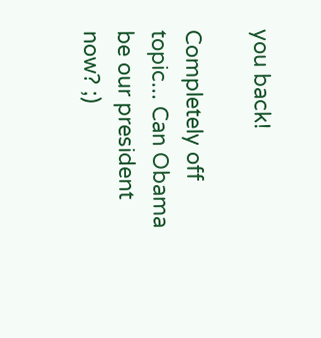you back!

Completely off topic... Can Obama be our president now? ;)